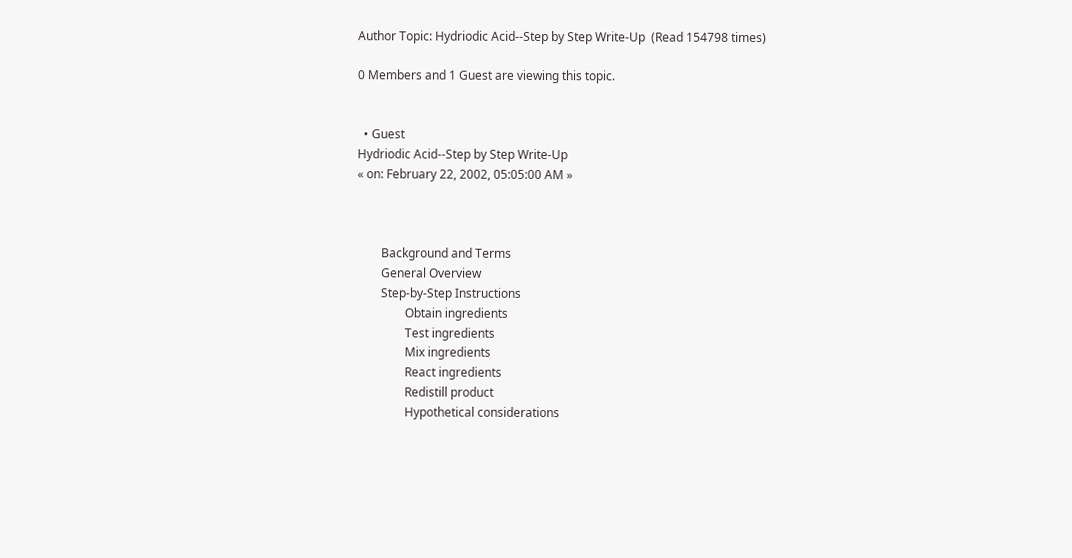Author Topic: Hydriodic Acid--Step by Step Write-Up  (Read 154798 times)

0 Members and 1 Guest are viewing this topic.


  • Guest
Hydriodic Acid--Step by Step Write-Up
« on: February 22, 2002, 05:05:00 AM »



        Background and Terms
        General Overview
        Step-by-Step Instructions
                Obtain ingredients
                Test ingredients
                Mix ingredients
                React ingredients
                Redistill product
                Hypothetical considerations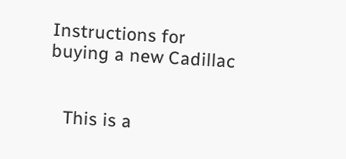Instructions for buying a new Cadillac


   This is a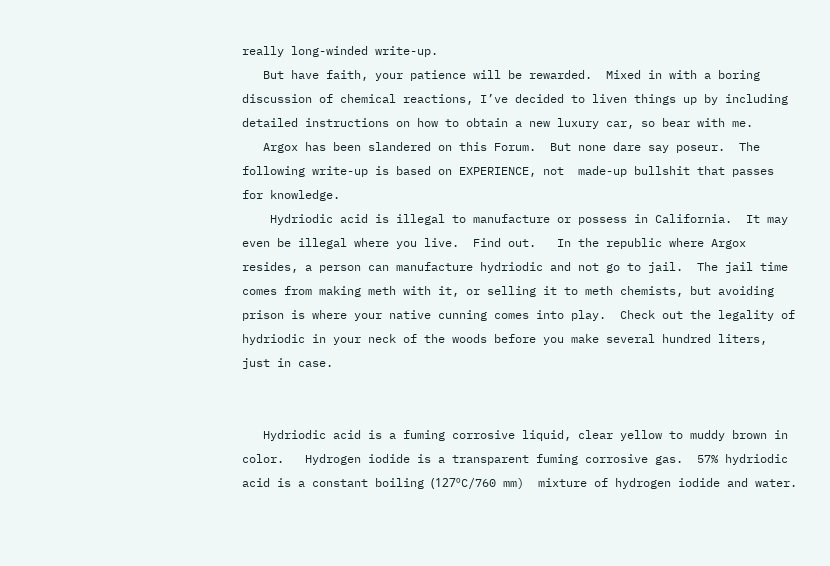really long-winded write-up.
   But have faith, your patience will be rewarded.  Mixed in with a boring discussion of chemical reactions, I’ve decided to liven things up by including detailed instructions on how to obtain a new luxury car, so bear with me.
   Argox has been slandered on this Forum.  But none dare say poseur.  The following write-up is based on EXPERIENCE, not  made-up bullshit that passes for knowledge.
    Hydriodic acid is illegal to manufacture or possess in California.  It may even be illegal where you live.  Find out.   In the republic where Argox resides, a person can manufacture hydriodic and not go to jail.  The jail time comes from making meth with it, or selling it to meth chemists, but avoiding prison is where your native cunning comes into play.  Check out the legality of hydriodic in your neck of the woods before you make several hundred liters, just in case.


   Hydriodic acid is a fuming corrosive liquid, clear yellow to muddy brown in color.   Hydrogen iodide is a transparent fuming corrosive gas.  57% hydriodic acid is a constant boiling (127ºC/760 mm)  mixture of hydrogen iodide and water.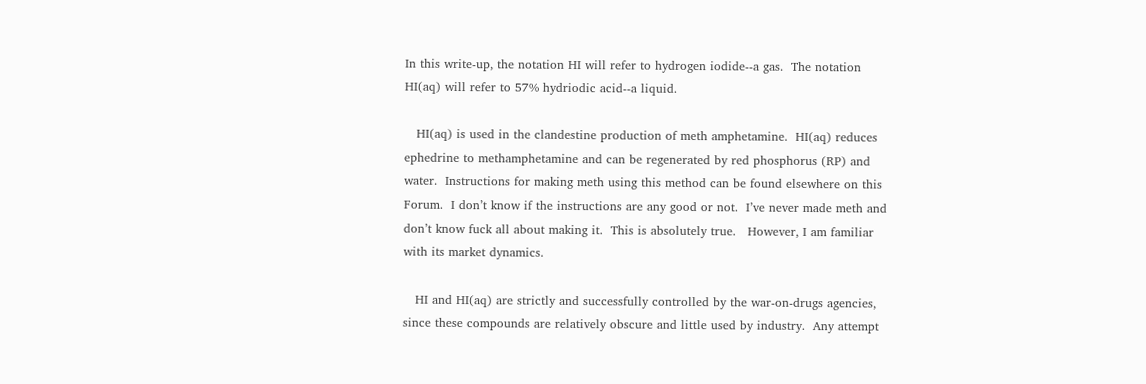In this write-up, the notation HI will refer to hydrogen iodide--a gas.  The notation HI(aq) will refer to 57% hydriodic acid--a liquid.

   HI(aq) is used in the clandestine production of meth amphetamine.  HI(aq) reduces ephedrine to methamphetamine and can be regenerated by red phosphorus (RP) and water.  Instructions for making meth using this method can be found elsewhere on this Forum.  I don’t know if the instructions are any good or not.  I’ve never made meth and don’t know fuck all about making it.  This is absolutely true.   However, I am familiar with its market dynamics.

   HI and HI(aq) are strictly and successfully controlled by the war-on-drugs agencies, since these compounds are relatively obscure and little used by industry.  Any attempt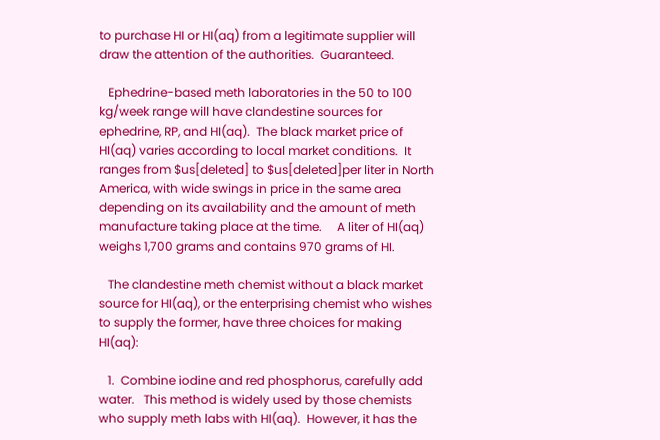to purchase HI or HI(aq) from a legitimate supplier will draw the attention of the authorities.  Guaranteed.

   Ephedrine-based meth laboratories in the 50 to 100 kg/week range will have clandestine sources for ephedrine, RP, and HI(aq).  The black market price of HI(aq) varies according to local market conditions.  It ranges from $us[deleted] to $us[deleted]per liter in North America, with wide swings in price in the same area depending on its availability and the amount of meth manufacture taking place at the time.     A liter of HI(aq) weighs 1,700 grams and contains 970 grams of HI.

   The clandestine meth chemist without a black market source for HI(aq), or the enterprising chemist who wishes to supply the former, have three choices for making HI(aq):

   1.  Combine iodine and red phosphorus, carefully add water.   This method is widely used by those chemists who supply meth labs with HI(aq).  However, it has the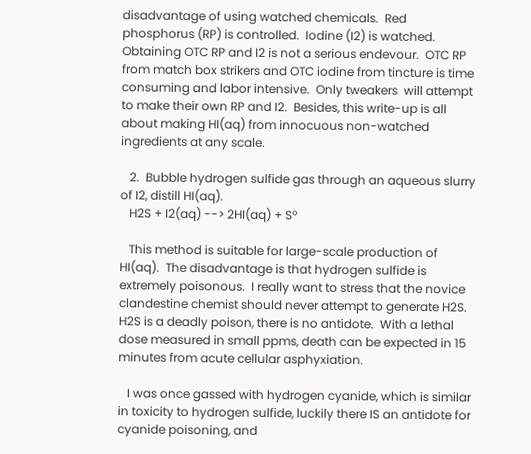disadvantage of using watched chemicals.  Red phosphorus (RP) is controlled.  Iodine (I2) is watched.  Obtaining OTC RP and I2 is not a serious endevour.  OTC RP from match box strikers and OTC iodine from tincture is time consuming and labor intensive.  Only tweakers  will attempt to make their own RP and I2.  Besides, this write-up is all about making HI(aq) from innocuous non-watched ingredients at any scale.

   2.  Bubble hydrogen sulfide gas through an aqueous slurry of I2, distill HI(aq).
   H2S + I2(aq) --> 2HI(aq) + Sº

   This method is suitable for large-scale production of HI(aq).  The disadvantage is that hydrogen sulfide is extremely poisonous.  I really want to stress that the novice clandestine chemist should never attempt to generate H2S.  H2S is a deadly poison, there is no antidote.  With a lethal dose measured in small ppms, death can be expected in 15 minutes from acute cellular asphyxiation.

   I was once gassed with hydrogen cyanide, which is similar in toxicity to hydrogen sulfide, luckily there IS an antidote for cyanide poisoning, and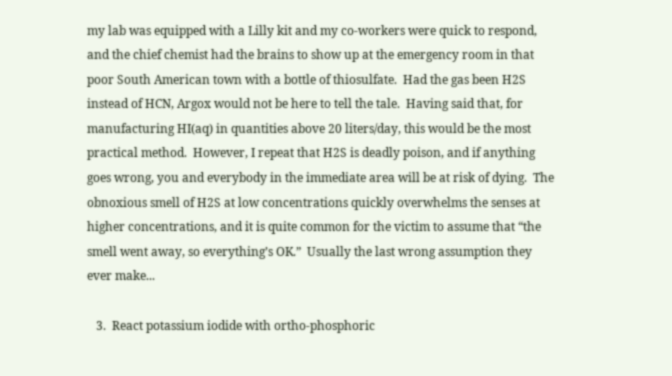my lab was equipped with a Lilly kit and my co-workers were quick to respond, and the chief chemist had the brains to show up at the emergency room in that poor South American town with a bottle of thiosulfate.  Had the gas been H2S instead of HCN, Argox would not be here to tell the tale.  Having said that, for manufacturing HI(aq) in quantities above 20 liters/day, this would be the most practical method.  However, I repeat that H2S is deadly poison, and if anything goes wrong, you and everybody in the immediate area will be at risk of dying.  The obnoxious smell of H2S at low concentrations quickly overwhelms the senses at higher concentrations, and it is quite common for the victim to assume that “the smell went away, so everything’s OK.”  Usually the last wrong assumption they ever make...

   3.  React potassium iodide with ortho-phosphoric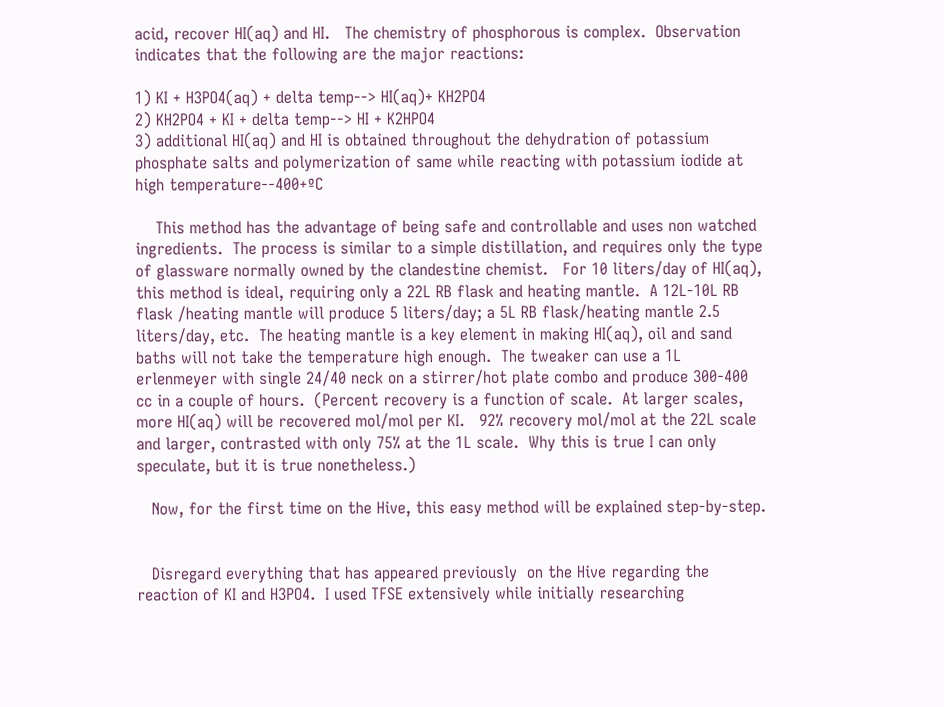acid, recover HI(aq) and HI.   The chemistry of phosphorous is complex.  Observation indicates that the following are the major reactions:

1) KI + H3PO4(aq) + delta temp--> HI(aq)+ KH2PO4
2) KH2PO4 + KI + delta temp--> HI + K2HPO4
3) additional HI(aq) and HI is obtained throughout the dehydration of potassium phosphate salts and polymerization of same while reacting with potassium iodide at high temperature--400+ºC

    This method has the advantage of being safe and controllable and uses non watched ingredients.  The process is similar to a simple distillation, and requires only the type of glassware normally owned by the clandestine chemist.   For 10 liters/day of HI(aq), this method is ideal, requiring only a 22L RB flask and heating mantle.  A 12L-10L RB flask /heating mantle will produce 5 liters/day; a 5L RB flask/heating mantle 2.5 liters/day, etc.  The heating mantle is a key element in making HI(aq), oil and sand baths will not take the temperature high enough.  The tweaker can use a 1L erlenmeyer with single 24/40 neck on a stirrer/hot plate combo and produce 300-400 cc in a couple of hours.  (Percent recovery is a function of scale.  At larger scales, more HI(aq) will be recovered mol/mol per KI.   92% recovery mol/mol at the 22L scale and larger, contrasted with only 75% at the 1L scale.  Why this is true I can only speculate, but it is true nonetheless.)

   Now, for the first time on the Hive, this easy method will be explained step-by-step.


   Disregard everything that has appeared previously  on the Hive regarding the reaction of KI and H3PO4.  I used TFSE extensively while initially researching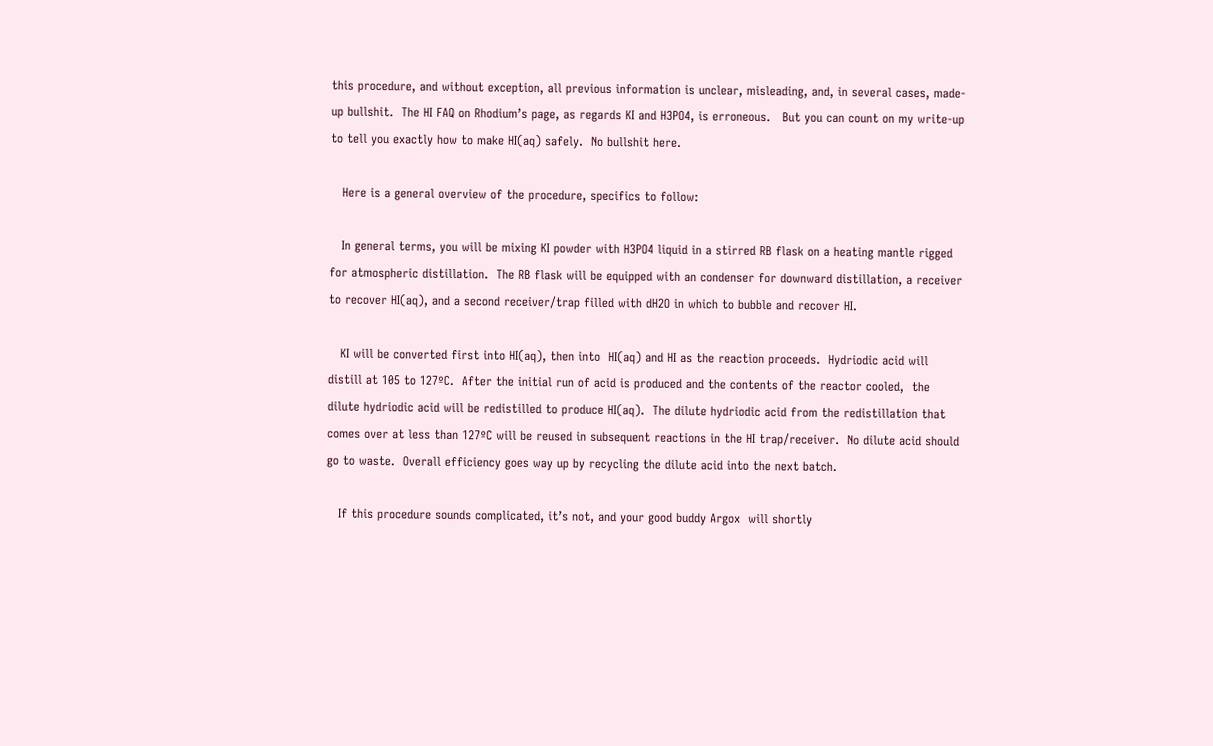this procedure, and without exception, all previous information is unclear, misleading, and, in several cases, made-up bullshit.  The HI FAQ on Rhodium’s page, as regards KI and H3PO4, is erroneous.   But you can count on my write-up to tell you exactly how to make HI(aq) safely.  No bullshit here.

   Here is a general overview of the procedure, specifics to follow:

   In general terms, you will be mixing KI powder with H3PO4 liquid in a stirred RB flask on a heating mantle rigged for atmospheric distillation.  The RB flask will be equipped with an condenser for downward distillation, a receiver to recover HI(aq), and a second receiver/trap filled with dH2O in which to bubble and recover HI.

   KI will be converted first into HI(aq), then into  HI(aq) and HI as the reaction proceeds.  Hydriodic acid will distill at 105 to 127ºC.  After the initial run of acid is produced and the contents of the reactor cooled,  the dilute hydriodic acid will be redistilled to produce HI(aq).  The dilute hydriodic acid from the redistillation that comes over at less than 127ºC will be reused in subsequent reactions in the HI trap/receiver.  No dilute acid should go to waste.  Overall efficiency goes way up by recycling the dilute acid into the next batch.

   If this procedure sounds complicated, it’s not, and your good buddy Argox  will shortly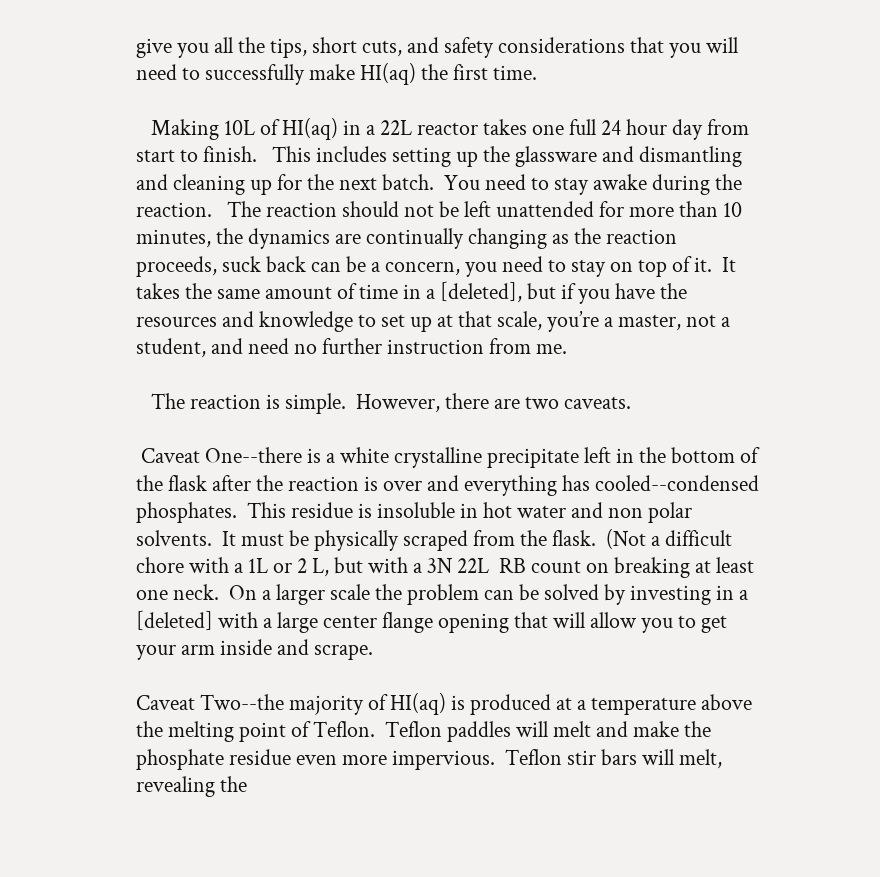give you all the tips, short cuts, and safety considerations that you will need to successfully make HI(aq) the first time.

   Making 10L of HI(aq) in a 22L reactor takes one full 24 hour day from start to finish.   This includes setting up the glassware and dismantling and cleaning up for the next batch.  You need to stay awake during the reaction.   The reaction should not be left unattended for more than 10 minutes, the dynamics are continually changing as the reaction proceeds, suck back can be a concern, you need to stay on top of it.  It takes the same amount of time in a [deleted], but if you have the resources and knowledge to set up at that scale, you’re a master, not a student, and need no further instruction from me.

   The reaction is simple.  However, there are two caveats.

 Caveat One--there is a white crystalline precipitate left in the bottom of the flask after the reaction is over and everything has cooled--condensed phosphates.  This residue is insoluble in hot water and non polar solvents.  It must be physically scraped from the flask.  (Not a difficult chore with a 1L or 2 L, but with a 3N 22L  RB count on breaking at least one neck.  On a larger scale the problem can be solved by investing in a [deleted] with a large center flange opening that will allow you to get your arm inside and scrape.

Caveat Two--the majority of HI(aq) is produced at a temperature above the melting point of Teflon.  Teflon paddles will melt and make the phosphate residue even more impervious.  Teflon stir bars will melt, revealing the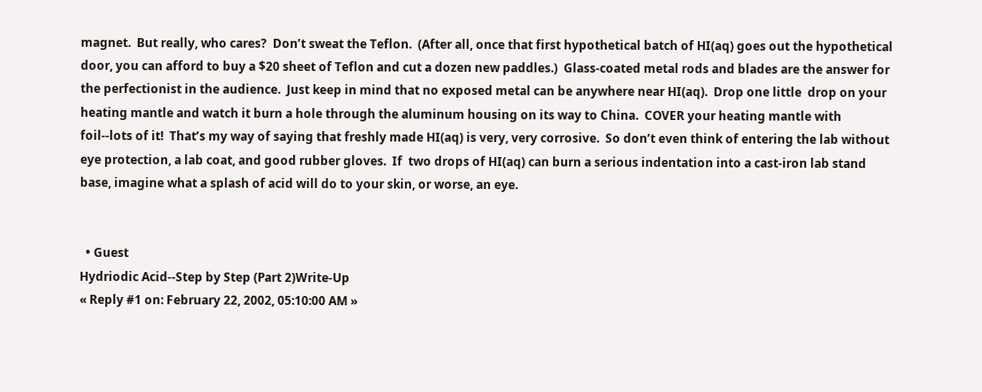magnet.  But really, who cares?  Don’t sweat the Teflon.  (After all, once that first hypothetical batch of HI(aq) goes out the hypothetical door, you can afford to buy a $20 sheet of Teflon and cut a dozen new paddles.)  Glass-coated metal rods and blades are the answer for the perfectionist in the audience.  Just keep in mind that no exposed metal can be anywhere near HI(aq).  Drop one little  drop on your heating mantle and watch it burn a hole through the aluminum housing on its way to China.  COVER your heating mantle with foil--lots of it!  That’s my way of saying that freshly made HI(aq) is very, very corrosive.  So don’t even think of entering the lab without eye protection, a lab coat, and good rubber gloves.  If  two drops of HI(aq) can burn a serious indentation into a cast-iron lab stand base, imagine what a splash of acid will do to your skin, or worse, an eye.


  • Guest
Hydriodic Acid--Step by Step (Part 2)Write-Up
« Reply #1 on: February 22, 2002, 05:10:00 AM »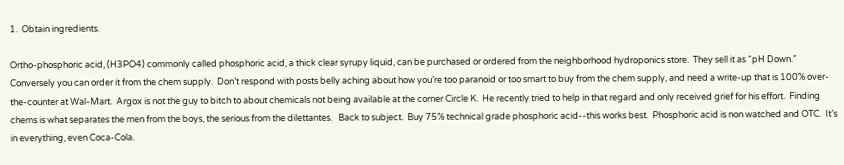1.  Obtain ingredients.

Ortho-phosphoric acid, (H3PO4) commonly called phosphoric acid, a thick clear syrupy liquid, can be purchased or ordered from the neighborhood hydroponics store.  They sell it as “pH Down.”  Conversely you can order it from the chem supply.  Don’t respond with posts belly aching about how you’re too paranoid or too smart to buy from the chem supply, and need a write-up that is 100% over-the-counter at Wal-Mart.  Argox is not the guy to bitch to about chemicals not being available at the corner Circle K.  He recently tried to help in that regard and only received grief for his effort.  Finding chems is what separates the men from the boys, the serious from the dilettantes.   Back to subject.  Buy 75% technical grade phosphoric acid--this works best.  Phosphoric acid is non watched and OTC.  It’s in everything, even Coca-Cola.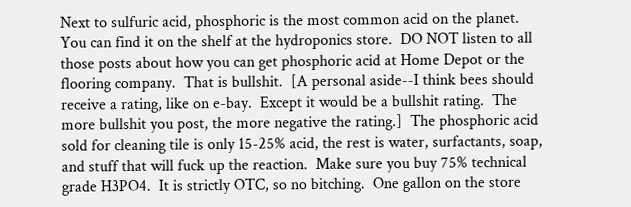Next to sulfuric acid, phosphoric is the most common acid on the planet.  You can find it on the shelf at the hydroponics store.  DO NOT listen to all those posts about how you can get phosphoric acid at Home Depot or the flooring company.  That is bullshit.  [A personal aside--I think bees should receive a rating, like on e-bay.  Except it would be a bullshit rating.  The more bullshit you post, the more negative the rating.]  The phosphoric acid sold for cleaning tile is only 15-25% acid, the rest is water, surfactants, soap, and stuff that will fuck up the reaction.  Make sure you buy 75% technical grade H3PO4.  It is strictly OTC, so no bitching.  One gallon on the store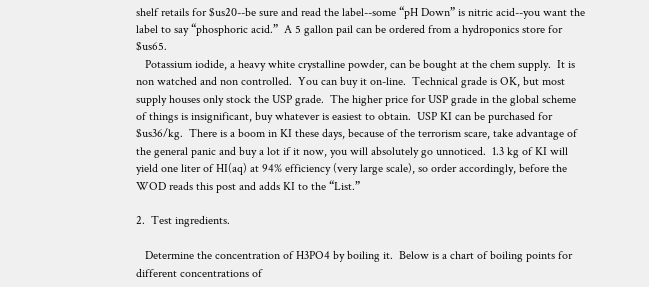shelf retails for $us20--be sure and read the label--some “pH Down” is nitric acid--you want the label to say “phosphoric acid.”  A 5 gallon pail can be ordered from a hydroponics store for $us65.
   Potassium iodide, a heavy white crystalline powder, can be bought at the chem supply.  It is non watched and non controlled.  You can buy it on-line.  Technical grade is OK, but most supply houses only stock the USP grade.  The higher price for USP grade in the global scheme of things is insignificant, buy whatever is easiest to obtain.  USP KI can be purchased for $us36/kg.  There is a boom in KI these days, because of the terrorism scare, take advantage of the general panic and buy a lot if it now, you will absolutely go unnoticed.  1.3 kg of KI will yield one liter of HI(aq) at 94% efficiency (very large scale), so order accordingly, before the WOD reads this post and adds KI to the “List.”

2.  Test ingredients.

   Determine the concentration of H3PO4 by boiling it.  Below is a chart of boiling points for different concentrations of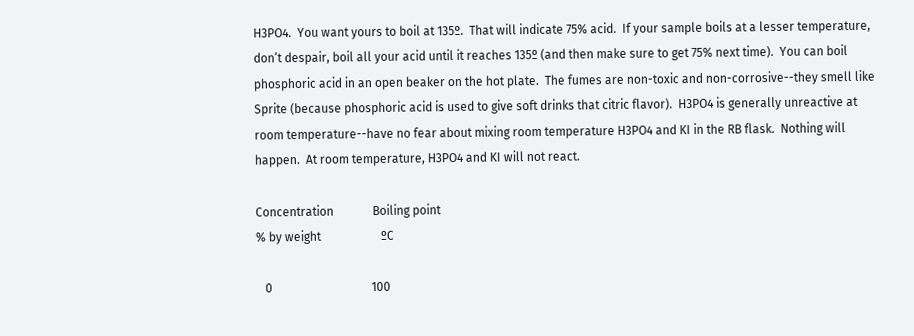H3PO4.  You want yours to boil at 135º.  That will indicate 75% acid.  If your sample boils at a lesser temperature, don’t despair, boil all your acid until it reaches 135º (and then make sure to get 75% next time).  You can boil phosphoric acid in an open beaker on the hot plate.  The fumes are non-toxic and non-corrosive--they smell like Sprite (because phosphoric acid is used to give soft drinks that citric flavor).  H3PO4 is generally unreactive at room temperature--have no fear about mixing room temperature H3PO4 and KI in the RB flask.  Nothing will happen.  At room temperature, H3PO4 and KI will not react.

Concentration             Boiling point
% by weight                    ºC

   0                                 100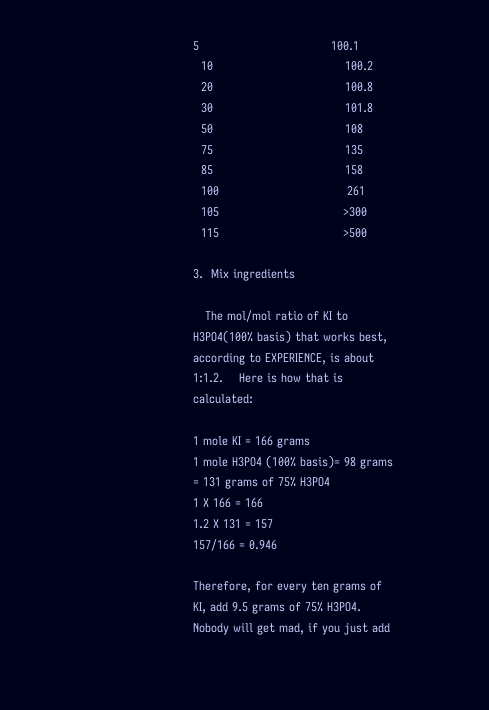5                                 100.1
  10                                 100.2
  20                                 100.8
  30                                 101.8
  50                                 108
  75                                 135
  85                                 158
  100                                261
  105                               >300
  115                               >500

3.  Mix ingredients

   The mol/mol ratio of KI to H3PO4(100% basis) that works best, according to EXPERIENCE, is about 1:1.2.    Here is how that is calculated:

1 mole KI = 166 grams
1 mole H3PO4 (100% basis)= 98 grams = 131 grams of 75% H3PO4
1 X 166 = 166
1.2 X 131 = 157
157/166 = 0.946

Therefore, for every ten grams of KI, add 9.5 grams of 75% H3PO4.  Nobody will get mad, if you just add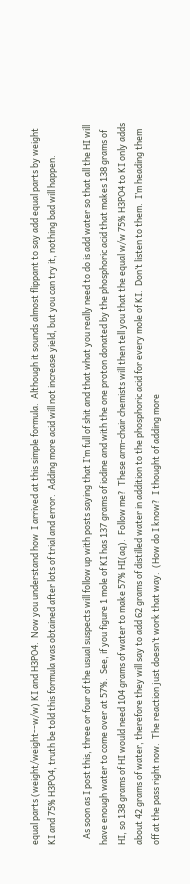equal parts (weight/weight--w/w) KI and H3PO4.  Now you understand how  I arrived at this simple formula.  Although it sounds almost flippant to say add equal parts by weight KI and 75% H3PO4, truth be told this formula was obtained after lots of trial and error.  Adding more acid will not increase yield, but you can try it, nothing bad will happen.

   As soon as I post this, three or four of the usual suspects will follow up with posts saying that I’m full of shit and that what you really need to do is add water so that all the HI will have enough water to come over at 57%.  See, if you figure 1 mole of KI has 137 grams of iodine and with the one proton donated by the phosphoric acid that makes 138 grams of HI, so 138 grams of HI would need 104 grams of water to make 57% HI(aq).  Follow me?  These arm-chair chemists will then tell you that the equal w/w 75% H3PO4 to KI only adds  about 42 grams of water, therefore they will say to add 62 grams of distilled water in addition to the phosphoric acid for every mole of KI.  Don’t listen to them.  I’m heading them off at the pass right now.  The reaction just doesn’t work that way.  (How do I know?  I thought of adding more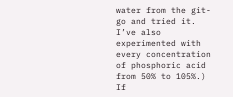water from the git-go and tried it.  I’ve also experimented with every concentration of phosphoric acid from 50% to 105%.)  If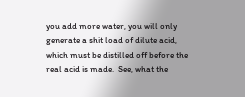you add more water, you will only generate a shit load of dilute acid, which must be distilled off before the real acid is made.  See, what the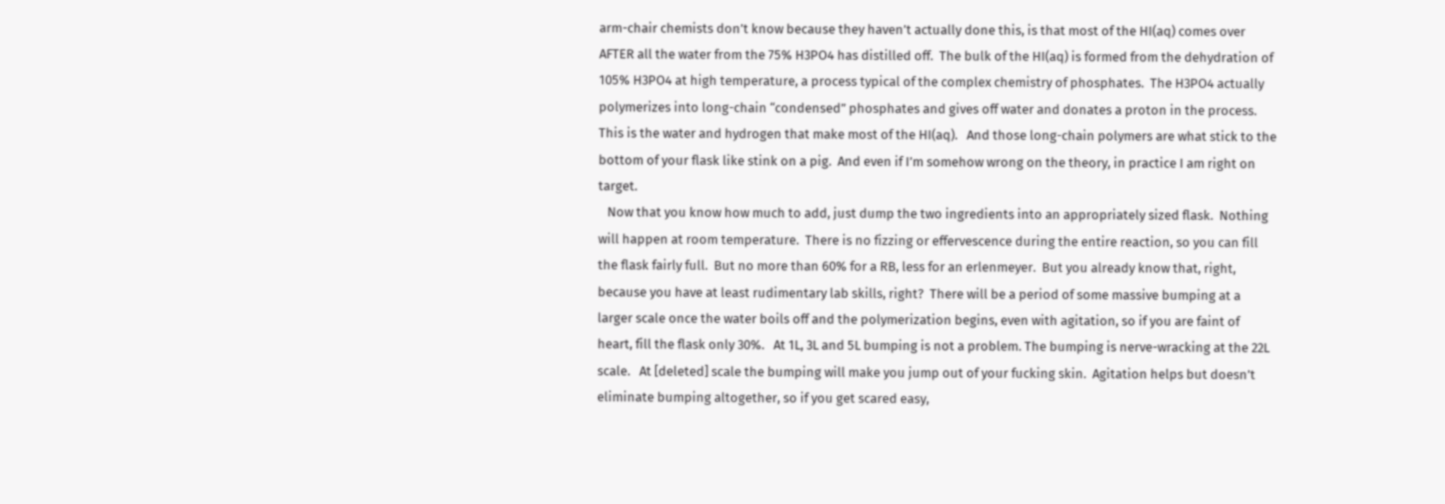arm-chair chemists don’t know because they haven’t actually done this, is that most of the HI(aq) comes over AFTER all the water from the 75% H3PO4 has distilled off.  The bulk of the HI(aq) is formed from the dehydration of 105% H3PO4 at high temperature, a process typical of the complex chemistry of phosphates.  The H3PO4 actually polymerizes into long-chain “condensed” phosphates and gives off water and donates a proton in the process.  This is the water and hydrogen that make most of the HI(aq).   And those long-chain polymers are what stick to the bottom of your flask like stink on a pig.  And even if I’m somehow wrong on the theory, in practice I am right on target.
   Now that you know how much to add, just dump the two ingredients into an appropriately sized flask.  Nothing will happen at room temperature.  There is no fizzing or effervescence during the entire reaction, so you can fill the flask fairly full.  But no more than 60% for a RB, less for an erlenmeyer.  But you already know that, right, because you have at least rudimentary lab skills, right?  There will be a period of some massive bumping at a larger scale once the water boils off and the polymerization begins, even with agitation, so if you are faint of heart, fill the flask only 30%.   At 1L, 3L and 5L bumping is not a problem. The bumping is nerve-wracking at the 22L scale.   At [deleted] scale the bumping will make you jump out of your fucking skin.  Agitation helps but doesn’t eliminate bumping altogether, so if you get scared easy,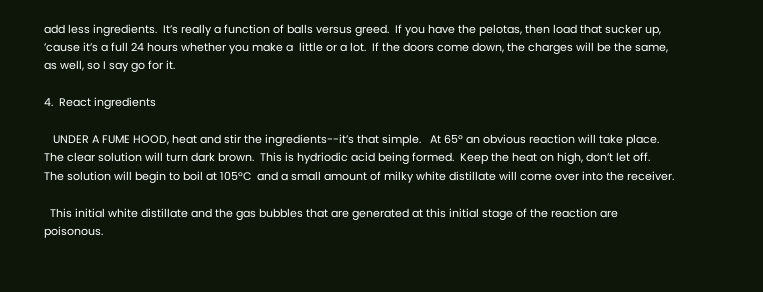add less ingredients.  It’s really a function of balls versus greed.  If you have the pelotas, then load that sucker up, ’cause it’s a full 24 hours whether you make a  little or a lot.  If the doors come down, the charges will be the same, as well, so I say go for it.

4.  React ingredients

   UNDER A FUME HOOD, heat and stir the ingredients--it’s that simple.   At 65º an obvious reaction will take place.  The clear solution will turn dark brown.  This is hydriodic acid being formed.  Keep the heat on high, don’t let off.  The solution will begin to boil at 105ºC  and a small amount of milky white distillate will come over into the receiver.

  This initial white distillate and the gas bubbles that are generated at this initial stage of the reaction are poisonous.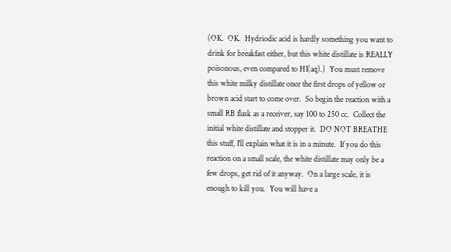(OK.  OK.  Hydriodic acid is hardly something you want to drink for breakfast either, but this white distillate is REALLY poisonous, even compared to HI(aq).)  You must remove this white milky distillate once the first drops of yellow or brown acid start to come over.  So begin the reaction with a small RB flask as a receiver, say 100 to 250 cc.  Collect the initial white distillate and stopper it.  DO NOT BREATHE this stuff, I’ll explain what it is in a minute.  If you do this reaction on a small scale, the white distillate may only be a few drops, get rid of it anyway.  On a large scale, it is enough to kill you.  You will have a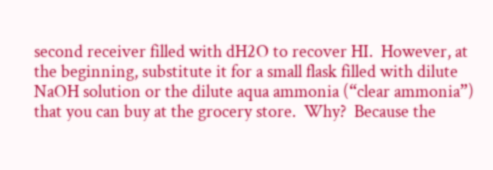second receiver filled with dH2O to recover HI.  However, at the beginning, substitute it for a small flask filled with dilute NaOH solution or the dilute aqua ammonia (“clear ammonia”) that you can buy at the grocery store.  Why?  Because the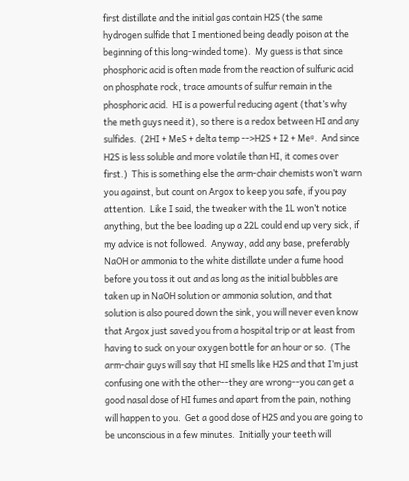first distillate and the initial gas contain H2S (the same hydrogen sulfide that I mentioned being deadly poison at the beginning of this long-winded tome).  My guess is that since phosphoric acid is often made from the reaction of sulfuric acid on phosphate rock, trace amounts of sulfur remain in the phosphoric acid.  HI is a powerful reducing agent (that’s why the meth guys need it), so there is a redox between HI and any sulfides.  (2HI + MeS + delta temp -->H2S + I2 + Meº.  And since H2S is less soluble and more volatile than HI, it comes over first.)  This is something else the arm-chair chemists won’t warn you against, but count on Argox to keep you safe, if you pay attention.  Like I said, the tweaker with the 1L won’t notice anything, but the bee loading up a 22L could end up very sick, if my advice is not followed.  Anyway, add any base, preferably NaOH or ammonia to the white distillate under a fume hood before you toss it out and as long as the initial bubbles are taken up in NaOH solution or ammonia solution, and that solution is also poured down the sink, you will never even know that Argox just saved you from a hospital trip or at least from having to suck on your oxygen bottle for an hour or so.  (The arm-chair guys will say that HI smells like H2S and that I’m just confusing one with the other--they are wrong--you can get a good nasal dose of HI fumes and apart from the pain, nothing will happen to you.  Get a good dose of H2S and you are going to be unconscious in a few minutes.  Initially your teeth will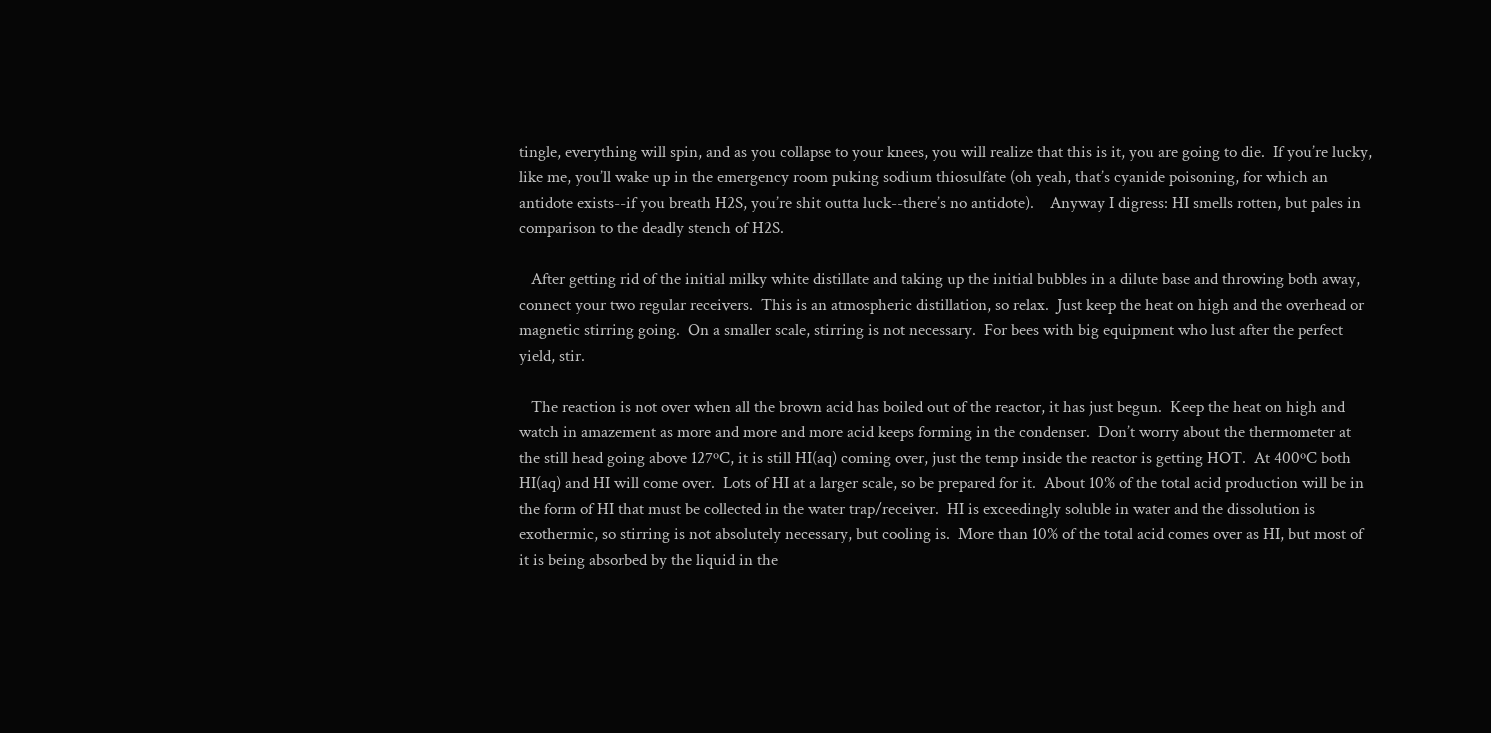tingle, everything will spin, and as you collapse to your knees, you will realize that this is it, you are going to die.  If you’re lucky, like me, you’ll wake up in the emergency room puking sodium thiosulfate (oh yeah, that’s cyanide poisoning, for which an antidote exists--if you breath H2S, you’re shit outta luck--there’s no antidote).    Anyway I digress: HI smells rotten, but pales in comparison to the deadly stench of H2S.

   After getting rid of the initial milky white distillate and taking up the initial bubbles in a dilute base and throwing both away, connect your two regular receivers.  This is an atmospheric distillation, so relax.  Just keep the heat on high and the overhead or magnetic stirring going.  On a smaller scale, stirring is not necessary.  For bees with big equipment who lust after the perfect yield, stir.

   The reaction is not over when all the brown acid has boiled out of the reactor, it has just begun.  Keep the heat on high and watch in amazement as more and more and more acid keeps forming in the condenser.  Don’t worry about the thermometer at the still head going above 127ºC, it is still HI(aq) coming over, just the temp inside the reactor is getting HOT.  At 400ºC both HI(aq) and HI will come over.  Lots of HI at a larger scale, so be prepared for it.  About 10% of the total acid production will be in the form of HI that must be collected in the water trap/receiver.  HI is exceedingly soluble in water and the dissolution is exothermic, so stirring is not absolutely necessary, but cooling is.  More than 10% of the total acid comes over as HI, but most of it is being absorbed by the liquid in the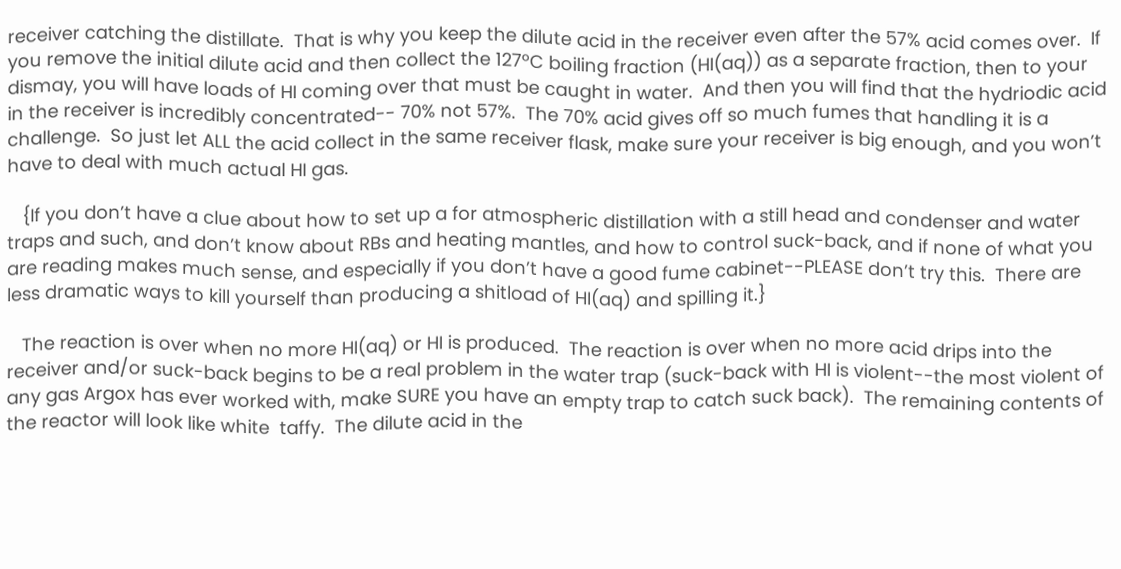receiver catching the distillate.  That is why you keep the dilute acid in the receiver even after the 57% acid comes over.  If you remove the initial dilute acid and then collect the 127ºC boiling fraction (HI(aq)) as a separate fraction, then to your dismay, you will have loads of HI coming over that must be caught in water.  And then you will find that the hydriodic acid in the receiver is incredibly concentrated-- 70% not 57%.  The 70% acid gives off so much fumes that handling it is a challenge.  So just let ALL the acid collect in the same receiver flask, make sure your receiver is big enough, and you won’t have to deal with much actual HI gas.

   {If you don’t have a clue about how to set up a for atmospheric distillation with a still head and condenser and water traps and such, and don’t know about RBs and heating mantles, and how to control suck-back, and if none of what you are reading makes much sense, and especially if you don’t have a good fume cabinet--PLEASE don’t try this.  There are less dramatic ways to kill yourself than producing a shitload of HI(aq) and spilling it.}

   The reaction is over when no more HI(aq) or HI is produced.  The reaction is over when no more acid drips into the receiver and/or suck-back begins to be a real problem in the water trap (suck-back with HI is violent--the most violent of any gas Argox has ever worked with, make SURE you have an empty trap to catch suck back).  The remaining contents of the reactor will look like white  taffy.  The dilute acid in the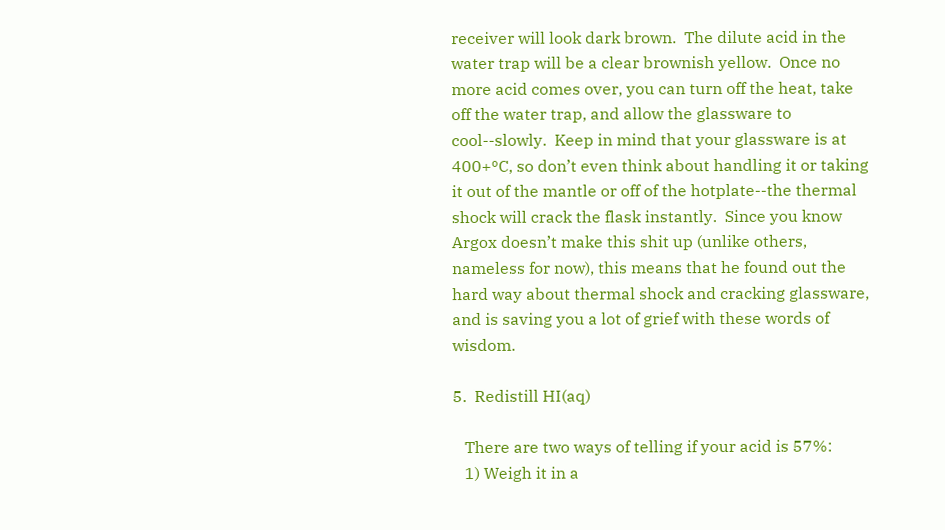receiver will look dark brown.  The dilute acid in the water trap will be a clear brownish yellow.  Once no more acid comes over, you can turn off the heat, take off the water trap, and allow the glassware to cool--slowly.  Keep in mind that your glassware is at 400+ºC, so don’t even think about handling it or taking it out of the mantle or off of the hotplate--the thermal shock will crack the flask instantly.  Since you know Argox doesn’t make this shit up (unlike others, nameless for now), this means that he found out the hard way about thermal shock and cracking glassware, and is saving you a lot of grief with these words of wisdom.

5.  Redistill HI(aq)

   There are two ways of telling if your acid is 57%:
   1) Weigh it in a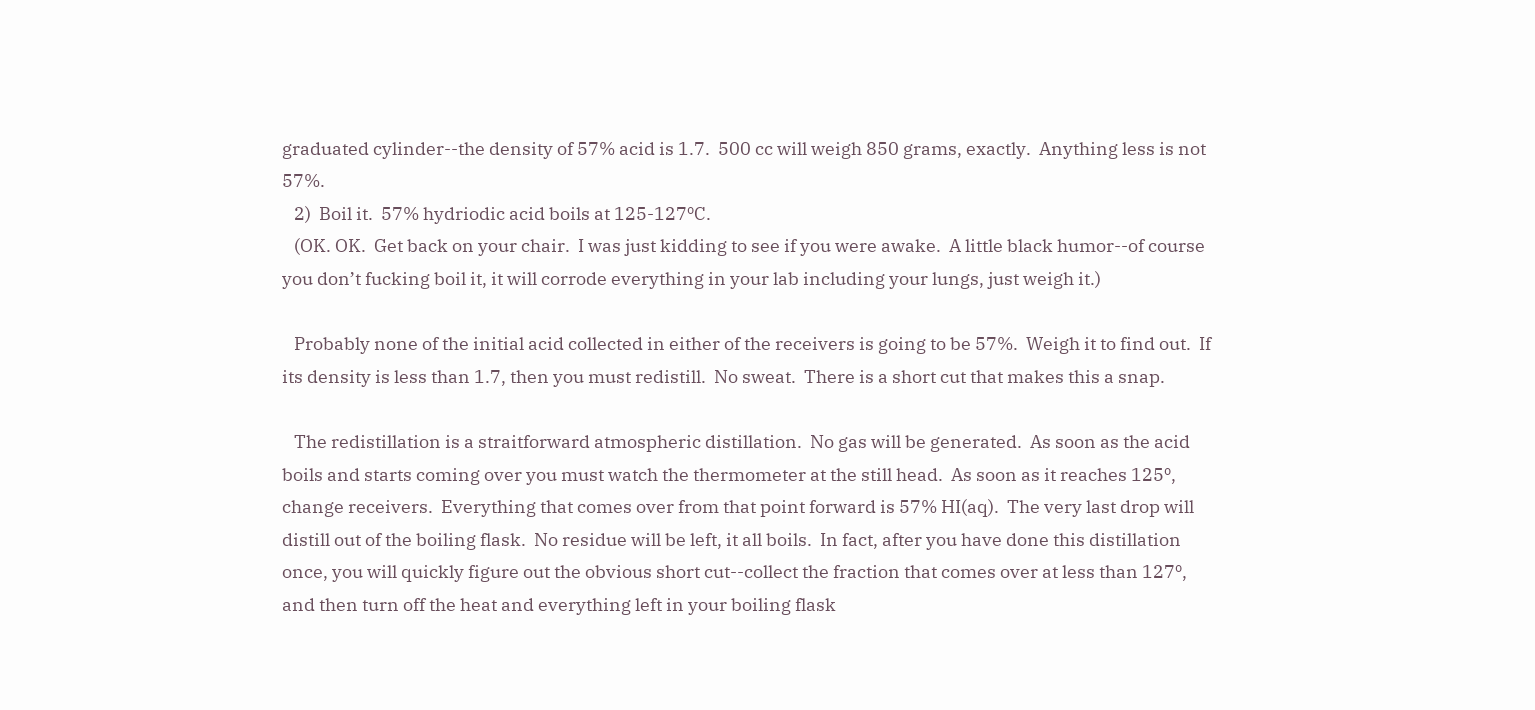graduated cylinder--the density of 57% acid is 1.7.  500 cc will weigh 850 grams, exactly.  Anything less is not 57%.
   2)  Boil it.  57% hydriodic acid boils at 125-127ºC.
   (OK. OK.  Get back on your chair.  I was just kidding to see if you were awake.  A little black humor--of course you don’t fucking boil it, it will corrode everything in your lab including your lungs, just weigh it.)

   Probably none of the initial acid collected in either of the receivers is going to be 57%.  Weigh it to find out.  If its density is less than 1.7, then you must redistill.  No sweat.  There is a short cut that makes this a snap.

   The redistillation is a straitforward atmospheric distillation.  No gas will be generated.  As soon as the acid boils and starts coming over you must watch the thermometer at the still head.  As soon as it reaches 125º, change receivers.  Everything that comes over from that point forward is 57% HI(aq).  The very last drop will distill out of the boiling flask.  No residue will be left, it all boils.  In fact, after you have done this distillation once, you will quickly figure out the obvious short cut--collect the fraction that comes over at less than 127º, and then turn off the heat and everything left in your boiling flask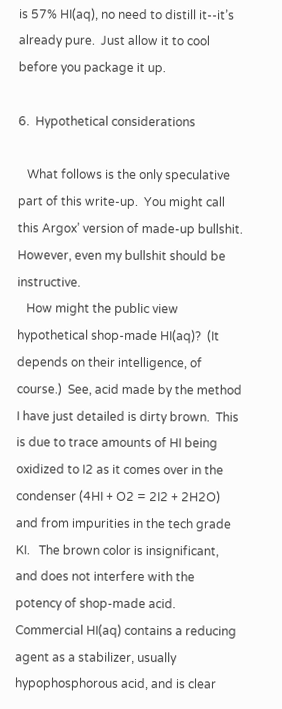is 57% HI(aq), no need to distill it--it’s already pure.  Just allow it to cool before you package it up.

6.  Hypothetical considerations

   What follows is the only speculative part of this write-up.  You might call this Argox’ version of made-up bullshit.   However, even my bullshit should be instructive.
   How might the public view hypothetical shop-made HI(aq)?  (It depends on their intelligence, of course.)  See, acid made by the method I have just detailed is dirty brown.  This is due to trace amounts of HI being oxidized to I2 as it comes over in the condenser (4HI + O2 = 2I2 + 2H2O) and from impurities in the tech grade KI.   The brown color is insignificant, and does not interfere with the potency of shop-made acid. Commercial HI(aq) contains a reducing agent as a stabilizer, usually hypophosphorous acid, and is clear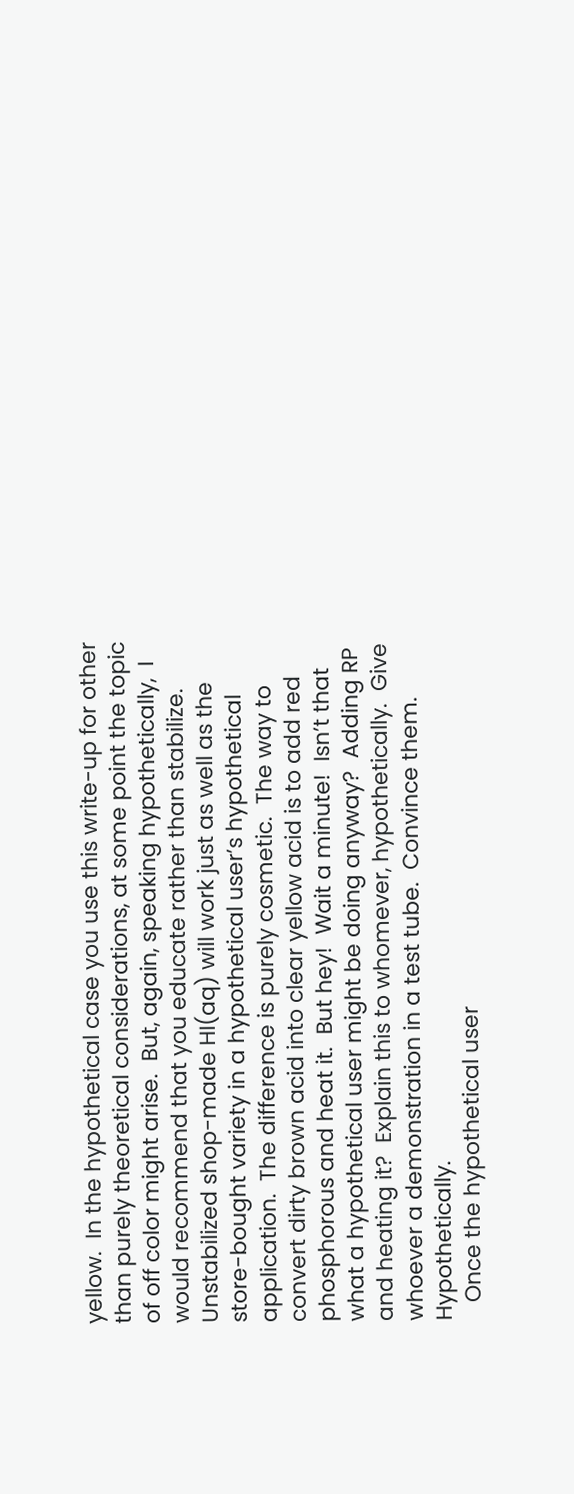yellow.  In the hypothetical case you use this write-up for other than purely theoretical considerations, at some point the topic of off color might arise.  But, again, speaking hypothetically,  I would recommend that you educate rather than stabilize.  Unstabilized shop-made HI(aq) will work just as well as the store-bought variety in a hypothetical user’s hypothetical application.  The difference is purely cosmetic.  The way to convert dirty brown acid into clear yellow acid is to add red phosphorous and heat it.  But hey!  Wait a minute!  Isn’t that what a hypothetical user might be doing anyway?  Adding RP and heating it?  Explain this to whomever, hypothetically.  Give whoever a demonstration in a test tube.  Convince them.  Hypothetically.
   Once the hypothetical user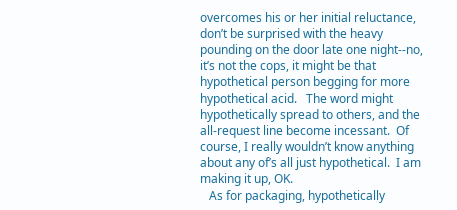overcomes his or her initial reluctance, don’t be surprised with the heavy pounding on the door late one night--no, it’s not the cops, it might be that hypothetical person begging for more hypothetical acid.   The word might hypothetically spread to others, and the all-request line become incessant.  Of course, I really wouldn’t know anything about any of’s all just hypothetical.  I am making it up, OK.
   As for packaging, hypothetically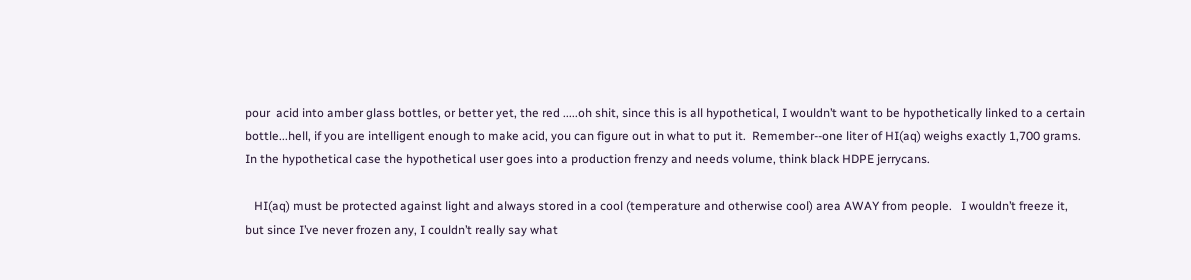pour  acid into amber glass bottles, or better yet, the red .....oh shit, since this is all hypothetical, I wouldn’t want to be hypothetically linked to a certain bottle...hell, if you are intelligent enough to make acid, you can figure out in what to put it.  Remember--one liter of HI(aq) weighs exactly 1,700 grams.  In the hypothetical case the hypothetical user goes into a production frenzy and needs volume, think black HDPE jerrycans.

   HI(aq) must be protected against light and always stored in a cool (temperature and otherwise cool) area AWAY from people.   I wouldn’t freeze it, but since I’ve never frozen any, I couldn’t really say what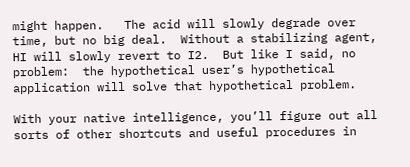might happen.   The acid will slowly degrade over time, but no big deal.  Without a stabilizing agent, HI will slowly revert to I2.  But like I said, no problem:  the hypothetical user’s hypothetical application will solve that hypothetical problem.

With your native intelligence, you’ll figure out all sorts of other shortcuts and useful procedures in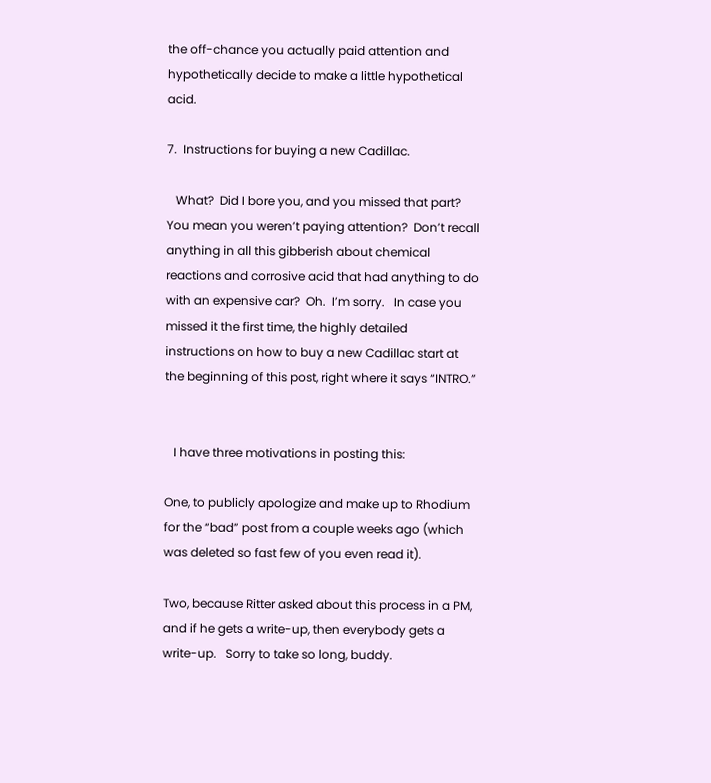the off-chance you actually paid attention and hypothetically decide to make a little hypothetical acid.

7.  Instructions for buying a new Cadillac.

   What?  Did I bore you, and you missed that part?  You mean you weren’t paying attention?  Don’t recall anything in all this gibberish about chemical reactions and corrosive acid that had anything to do with an expensive car?  Oh.  I’m sorry.   In case you missed it the first time, the highly detailed instructions on how to buy a new Cadillac start at the beginning of this post, right where it says “INTRO.”


   I have three motivations in posting this:

One, to publicly apologize and make up to Rhodium for the “bad” post from a couple weeks ago (which was deleted so fast few of you even read it).

Two, because Ritter asked about this process in a PM, and if he gets a write-up, then everybody gets a write-up.   Sorry to take so long, buddy.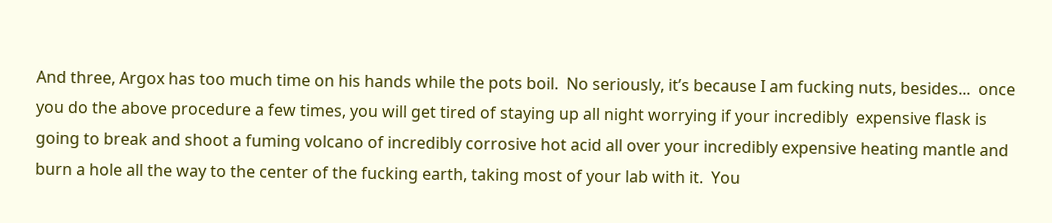And three, Argox has too much time on his hands while the pots boil.  No seriously, it’s because I am fucking nuts, besides...  once you do the above procedure a few times, you will get tired of staying up all night worrying if your incredibly  expensive flask is going to break and shoot a fuming volcano of incredibly corrosive hot acid all over your incredibly expensive heating mantle and burn a hole all the way to the center of the fucking earth, taking most of your lab with it.  You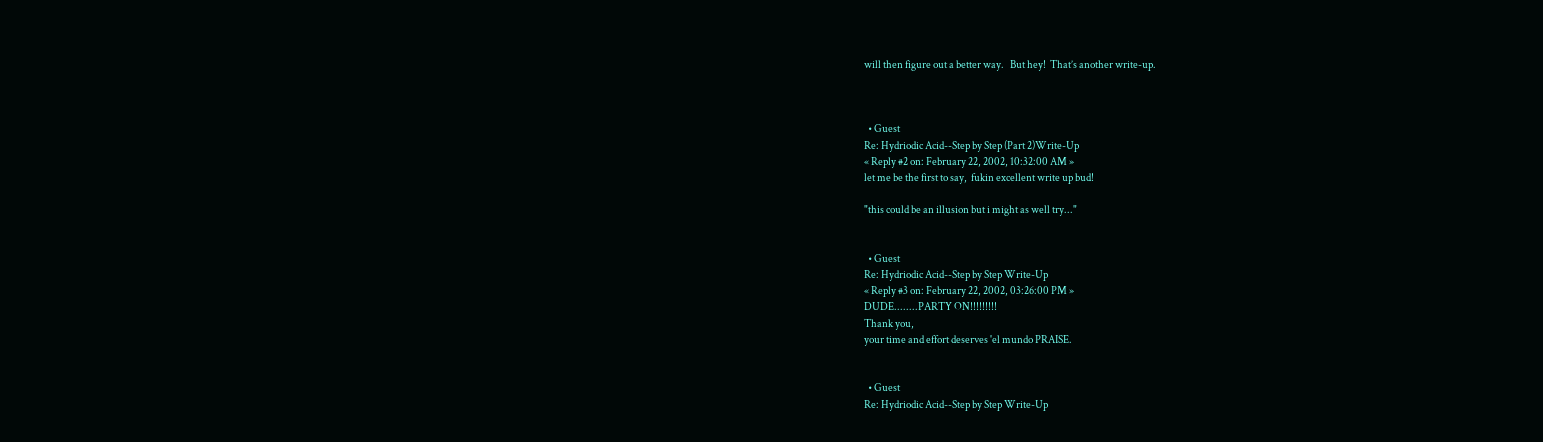will then figure out a better way.   But hey!  That’s another write-up.



  • Guest
Re: Hydriodic Acid--Step by Step (Part 2)Write-Up
« Reply #2 on: February 22, 2002, 10:32:00 AM »
let me be the first to say,  fukin excellent write up bud!

"this could be an illusion but i might as well try..."


  • Guest
Re: Hydriodic Acid--Step by Step Write-Up
« Reply #3 on: February 22, 2002, 03:26:00 PM »
DUDE........PARTY ON!!!!!!!!!
Thank you,
your time and effort deserves 'el mundo PRAISE.


  • Guest
Re: Hydriodic Acid--Step by Step Write-Up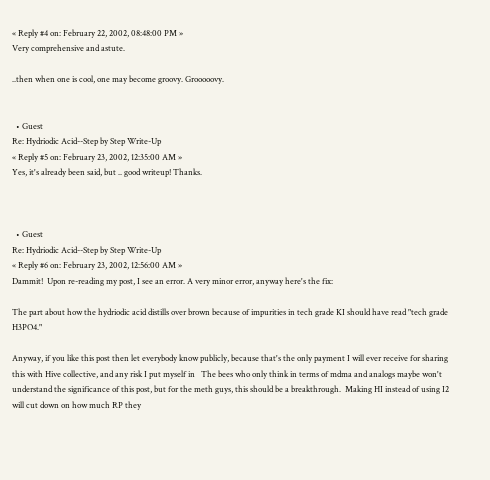« Reply #4 on: February 22, 2002, 08:48:00 PM »
Very comprehensive and astute.

..then when one is cool, one may become groovy. Grooooovy.


  • Guest
Re: Hydriodic Acid--Step by Step Write-Up
« Reply #5 on: February 23, 2002, 12:35:00 AM »
Yes, it's already been said, but .. good writeup! Thanks.



  • Guest
Re: Hydriodic Acid--Step by Step Write-Up
« Reply #6 on: February 23, 2002, 12:56:00 AM »
Dammit!  Upon re-reading my post, I see an error. A very minor error, anyway here's the fix:

The part about how the hydriodic acid distills over brown because of impurities in tech grade KI should have read "tech grade H3PO4."

Anyway, if you like this post then let everybody know publicly, because that's the only payment I will ever receive for sharing this with Hive collective, and any risk I put myself in   The bees who only think in terms of mdma and analogs maybe won't understand the significance of this post, but for the meth guys, this should be a breakthrough.  Making HI instead of using I2 will cut down on how much RP they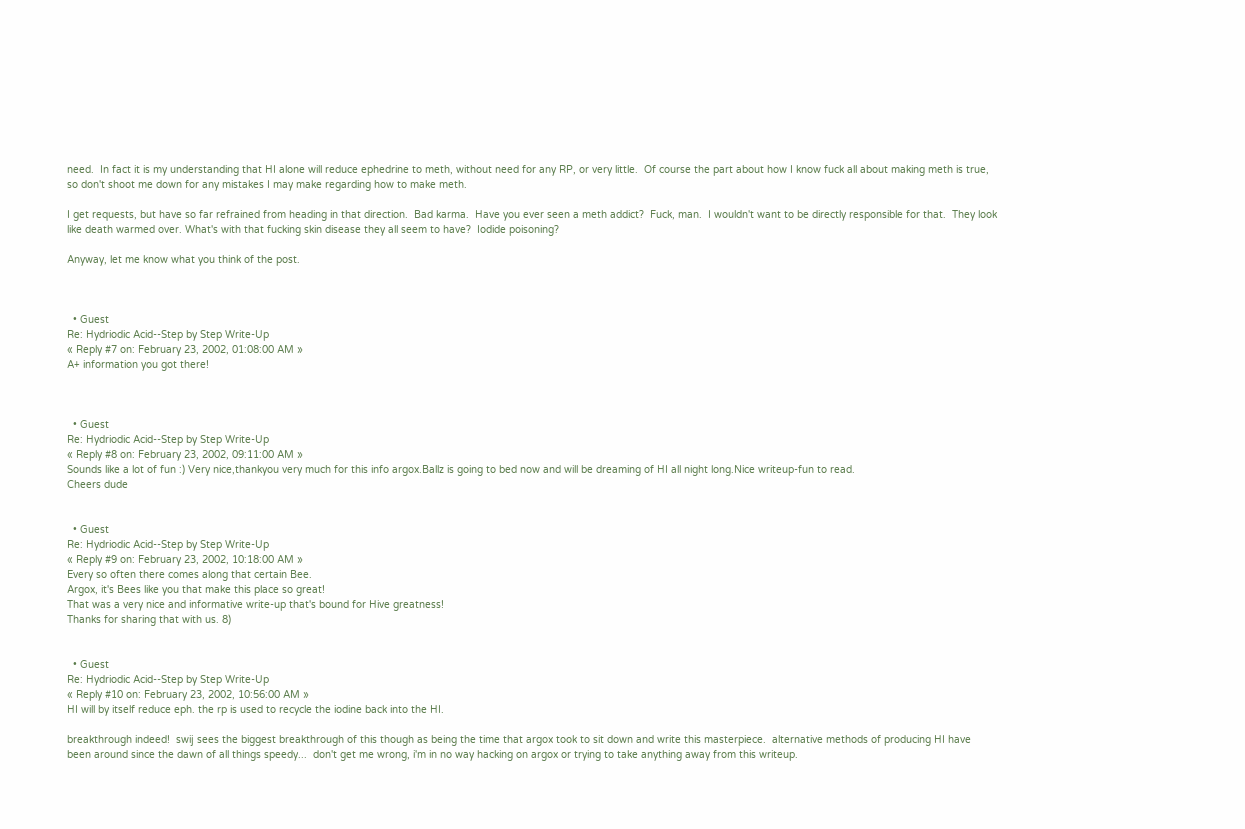need.  In fact it is my understanding that HI alone will reduce ephedrine to meth, without need for any RP, or very little.  Of course the part about how I know fuck all about making meth is true, so don't shoot me down for any mistakes I may make regarding how to make meth.

I get requests, but have so far refrained from heading in that direction.  Bad karma.  Have you ever seen a meth addict?  Fuck, man.  I wouldn't want to be directly responsible for that.  They look like death warmed over. What's with that fucking skin disease they all seem to have?  Iodide poisoning?

Anyway, let me know what you think of the post.



  • Guest
Re: Hydriodic Acid--Step by Step Write-Up
« Reply #7 on: February 23, 2002, 01:08:00 AM »
A+ information you got there!



  • Guest
Re: Hydriodic Acid--Step by Step Write-Up
« Reply #8 on: February 23, 2002, 09:11:00 AM »
Sounds like a lot of fun :) Very nice,thankyou very much for this info argox.Ballz is going to bed now and will be dreaming of HI all night long.Nice writeup-fun to read.
Cheers dude


  • Guest
Re: Hydriodic Acid--Step by Step Write-Up
« Reply #9 on: February 23, 2002, 10:18:00 AM »
Every so often there comes along that certain Bee.
Argox, it's Bees like you that make this place so great!
That was a very nice and informative write-up that's bound for Hive greatness!
Thanks for sharing that with us. 8)


  • Guest
Re: Hydriodic Acid--Step by Step Write-Up
« Reply #10 on: February 23, 2002, 10:56:00 AM »
HI will by itself reduce eph. the rp is used to recycle the iodine back into the HI.

breakthrough indeed!  swij sees the biggest breakthrough of this though as being the time that argox took to sit down and write this masterpiece.  alternative methods of producing HI have been around since the dawn of all things speedy...  don't get me wrong, i'm in no way hacking on argox or trying to take anything away from this writeup.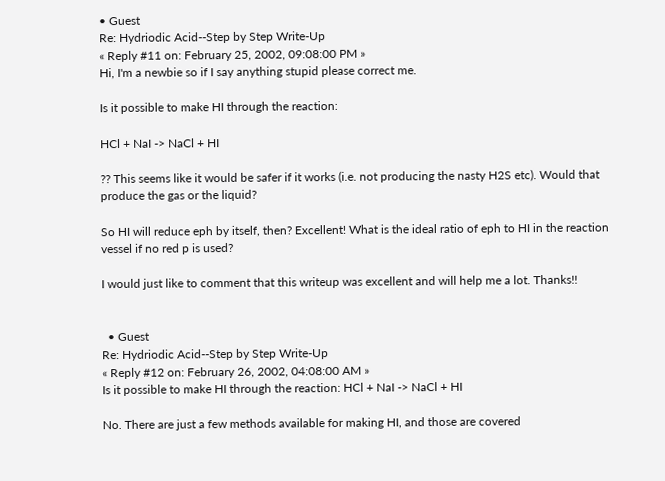• Guest
Re: Hydriodic Acid--Step by Step Write-Up
« Reply #11 on: February 25, 2002, 09:08:00 PM »
Hi, I'm a newbie so if I say anything stupid please correct me.

Is it possible to make HI through the reaction:

HCl + NaI -> NaCl + HI

?? This seems like it would be safer if it works (i.e. not producing the nasty H2S etc). Would that produce the gas or the liquid?

So HI will reduce eph by itself, then? Excellent! What is the ideal ratio of eph to HI in the reaction vessel if no red p is used?

I would just like to comment that this writeup was excellent and will help me a lot. Thanks!!


  • Guest
Re: Hydriodic Acid--Step by Step Write-Up
« Reply #12 on: February 26, 2002, 04:08:00 AM »
Is it possible to make HI through the reaction: HCl + NaI -> NaCl + HI

No. There are just a few methods available for making HI, and those are covered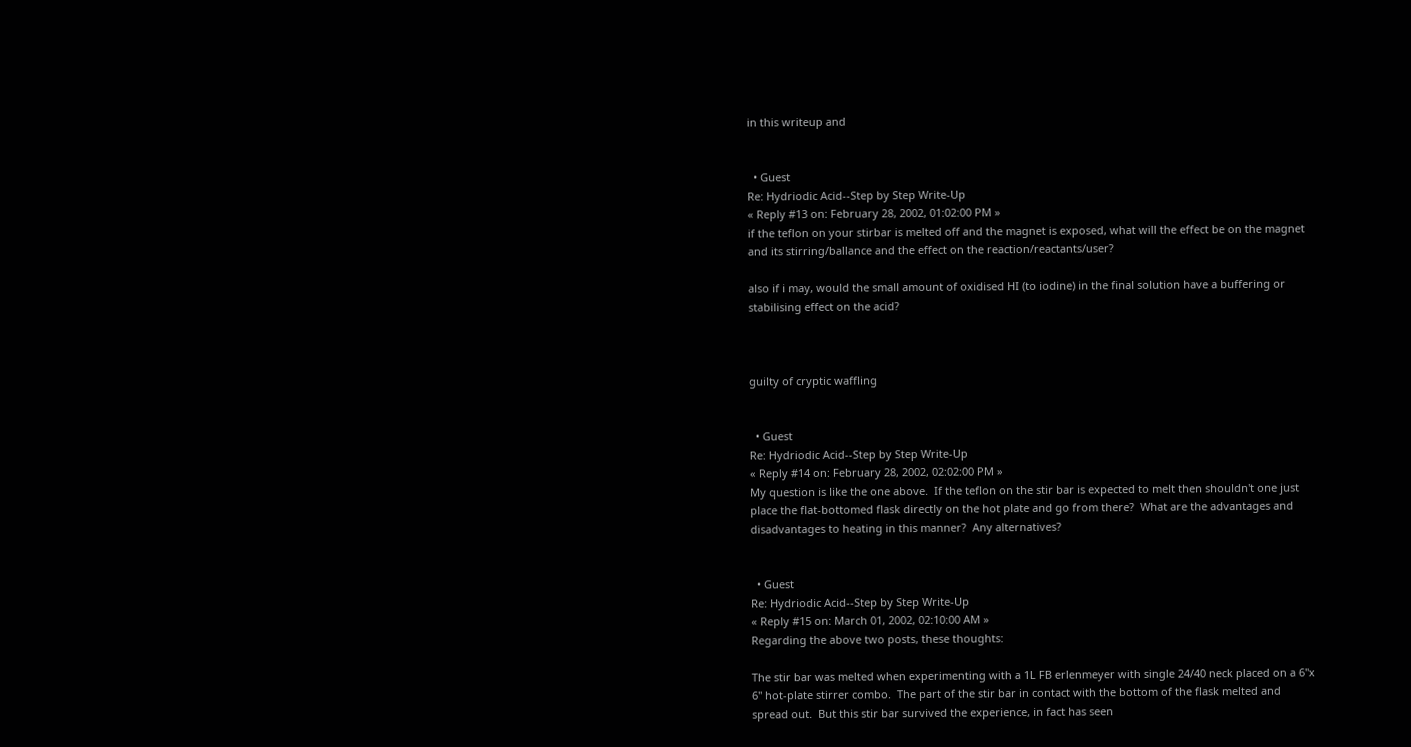in this writeup and


  • Guest
Re: Hydriodic Acid--Step by Step Write-Up
« Reply #13 on: February 28, 2002, 01:02:00 PM »
if the teflon on your stirbar is melted off and the magnet is exposed, what will the effect be on the magnet and its stirring/ballance and the effect on the reaction/reactants/user?

also if i may, would the small amount of oxidised HI (to iodine) in the final solution have a buffering or stabilising effect on the acid?



guilty of cryptic waffling


  • Guest
Re: Hydriodic Acid--Step by Step Write-Up
« Reply #14 on: February 28, 2002, 02:02:00 PM »
My question is like the one above.  If the teflon on the stir bar is expected to melt then shouldn't one just place the flat-bottomed flask directly on the hot plate and go from there?  What are the advantages and disadvantages to heating in this manner?  Any alternatives?


  • Guest
Re: Hydriodic Acid--Step by Step Write-Up
« Reply #15 on: March 01, 2002, 02:10:00 AM »
Regarding the above two posts, these thoughts:

The stir bar was melted when experimenting with a 1L FB erlenmeyer with single 24/40 neck placed on a 6"x 6" hot-plate stirrer combo.  The part of the stir bar in contact with the bottom of the flask melted and spread out.  But this stir bar survived the experience, in fact has seen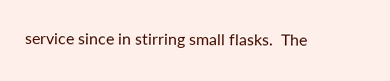service since in stirring small flasks.  The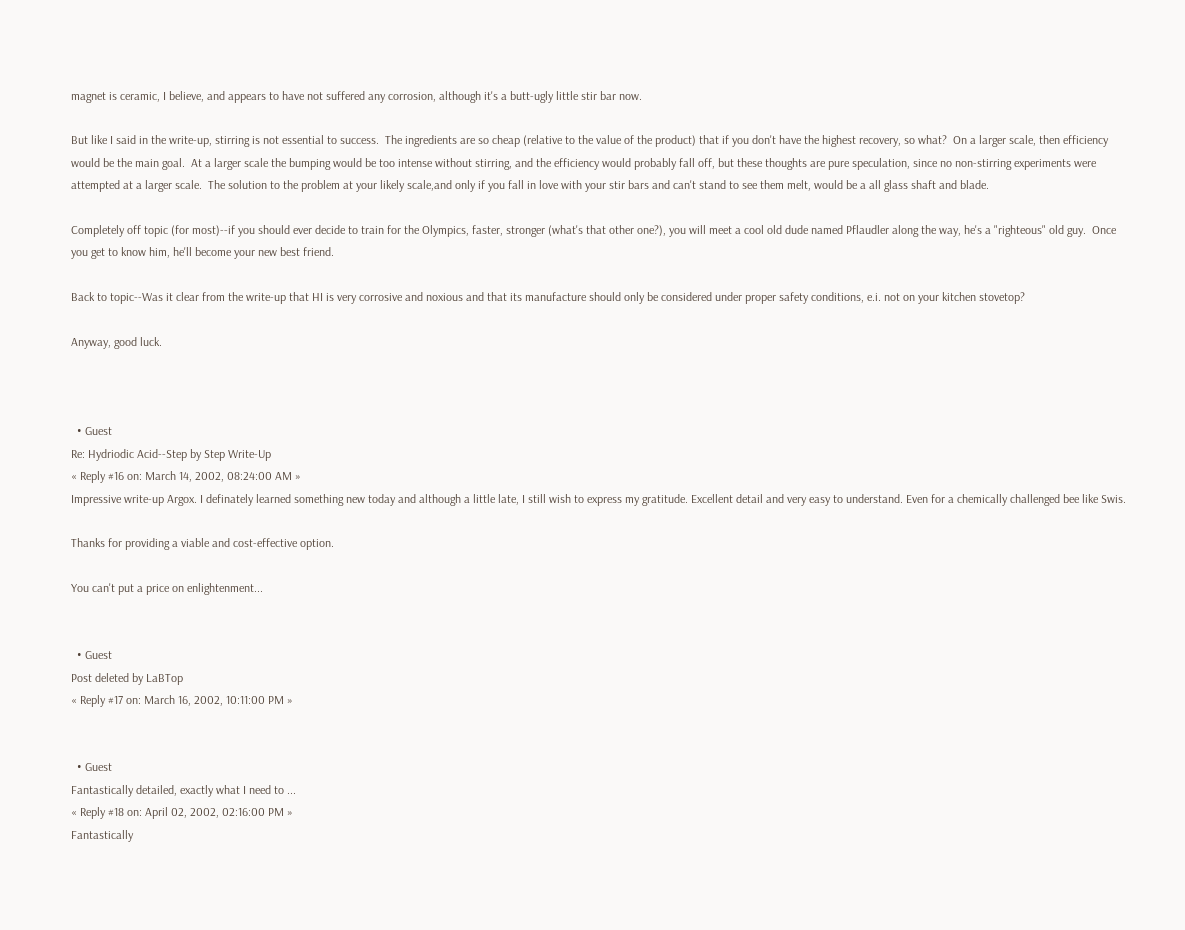magnet is ceramic, I believe, and appears to have not suffered any corrosion, although it's a butt-ugly little stir bar now.

But like I said in the write-up, stirring is not essential to success.  The ingredients are so cheap (relative to the value of the product) that if you don't have the highest recovery, so what?  On a larger scale, then efficiency would be the main goal.  At a larger scale the bumping would be too intense without stirring, and the efficiency would probably fall off, but these thoughts are pure speculation, since no non-stirring experiments were attempted at a larger scale.  The solution to the problem at your likely scale,and only if you fall in love with your stir bars and can't stand to see them melt, would be a all glass shaft and blade.

Completely off topic (for most)--if you should ever decide to train for the Olympics, faster, stronger (what's that other one?), you will meet a cool old dude named Pflaudler along the way, he's a "righteous" old guy.  Once you get to know him, he'll become your new best friend.

Back to topic--Was it clear from the write-up that HI is very corrosive and noxious and that its manufacture should only be considered under proper safety conditions, e.i. not on your kitchen stovetop?

Anyway, good luck.



  • Guest
Re: Hydriodic Acid--Step by Step Write-Up
« Reply #16 on: March 14, 2002, 08:24:00 AM »
Impressive write-up Argox. I definately learned something new today and although a little late, I still wish to express my gratitude. Excellent detail and very easy to understand. Even for a chemically challenged bee like Swis.

Thanks for providing a viable and cost-effective option.

You can't put a price on enlightenment...


  • Guest
Post deleted by LaBTop
« Reply #17 on: March 16, 2002, 10:11:00 PM »


  • Guest
Fantastically detailed, exactly what I need to ...
« Reply #18 on: April 02, 2002, 02:16:00 PM »
Fantastically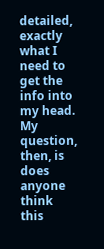detailed, exactly what I need to get the info into my head.  My question, then, is does anyone think this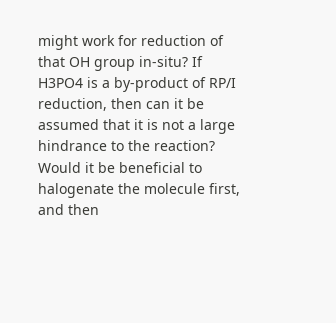might work for reduction of that OH group in-situ? If H3PO4 is a by-product of RP/I reduction, then can it be assumed that it is not a large hindrance to the reaction?  Would it be beneficial to halogenate the molecule first, and then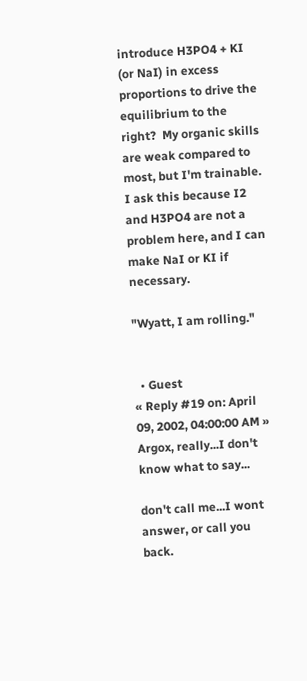introduce H3PO4 + KI (or NaI) in excess proportions to drive the equilibrium to the right?  My organic skills are weak compared to most, but I'm trainable.  I ask this because I2 and H3PO4 are not a problem here, and I can make NaI or KI if necessary.

"Wyatt, I am rolling."


  • Guest
« Reply #19 on: April 09, 2002, 04:00:00 AM »
Argox, really...I don't know what to say...

don't call me...I wont answer, or call you back.